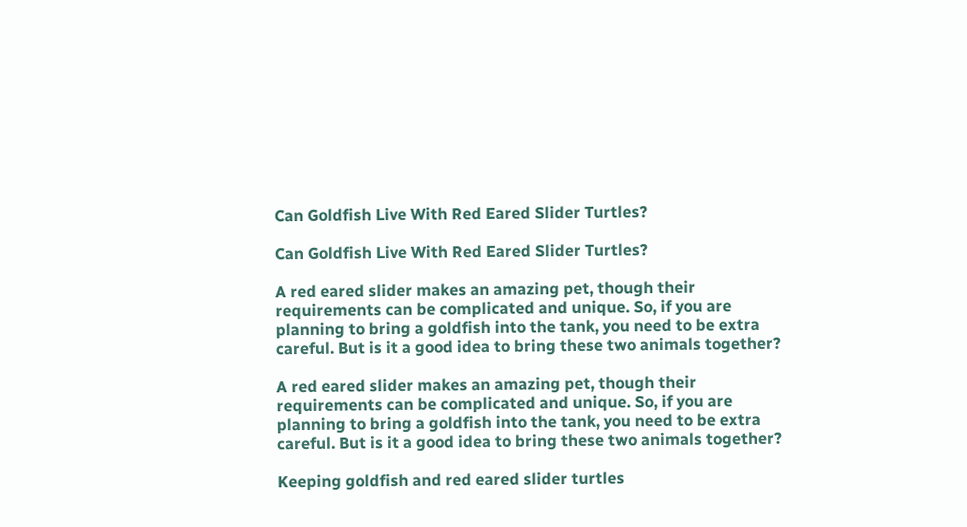Can Goldfish Live With Red Eared Slider Turtles?

Can Goldfish Live With Red Eared Slider Turtles?

A red eared slider makes an amazing pet, though their requirements can be complicated and unique. So, if you are planning to bring a goldfish into the tank, you need to be extra careful. But is it a good idea to bring these two animals together?

A red eared slider makes an amazing pet, though their requirements can be complicated and unique. So, if you are planning to bring a goldfish into the tank, you need to be extra careful. But is it a good idea to bring these two animals together?

Keeping goldfish and red eared slider turtles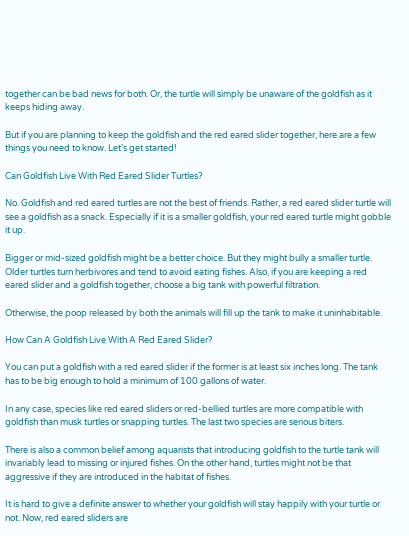together can be bad news for both. Or, the turtle will simply be unaware of the goldfish as it keeps hiding away.

But if you are planning to keep the goldfish and the red eared slider together, here are a few things you need to know. Let’s get started!

Can Goldfish Live With Red Eared Slider Turtles?

No. Goldfish and red eared turtles are not the best of friends. Rather, a red eared slider turtle will see a goldfish as a snack. Especially if it is a smaller goldfish, your red eared turtle might gobble it up.

Bigger or mid-sized goldfish might be a better choice. But they might bully a smaller turtle. Older turtles turn herbivores and tend to avoid eating fishes. Also, if you are keeping a red eared slider and a goldfish together, choose a big tank with powerful filtration.

Otherwise, the poop released by both the animals will fill up the tank to make it uninhabitable.

How Can A Goldfish Live With A Red Eared Slider?

You can put a goldfish with a red eared slider if the former is at least six inches long. The tank has to be big enough to hold a minimum of 100 gallons of water.

In any case, species like red eared sliders or red-bellied turtles are more compatible with goldfish than musk turtles or snapping turtles. The last two species are serious biters.

There is also a common belief among aquarists that introducing goldfish to the turtle tank will invariably lead to missing or injured fishes. On the other hand, turtles might not be that aggressive if they are introduced in the habitat of fishes.

It is hard to give a definite answer to whether your goldfish will stay happily with your turtle or not. Now, red eared sliders are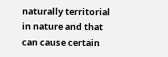naturally territorial in nature and that can cause certain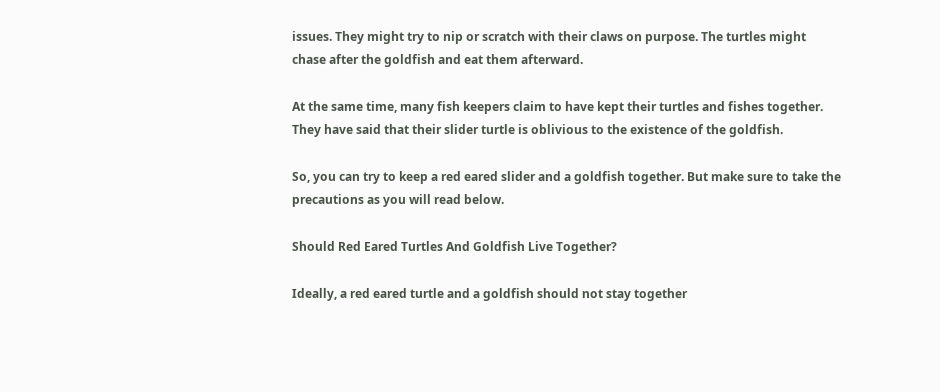issues. They might try to nip or scratch with their claws on purpose. The turtles might chase after the goldfish and eat them afterward.

At the same time, many fish keepers claim to have kept their turtles and fishes together. They have said that their slider turtle is oblivious to the existence of the goldfish.

So, you can try to keep a red eared slider and a goldfish together. But make sure to take the precautions as you will read below.

Should Red Eared Turtles And Goldfish Live Together?

Ideally, a red eared turtle and a goldfish should not stay together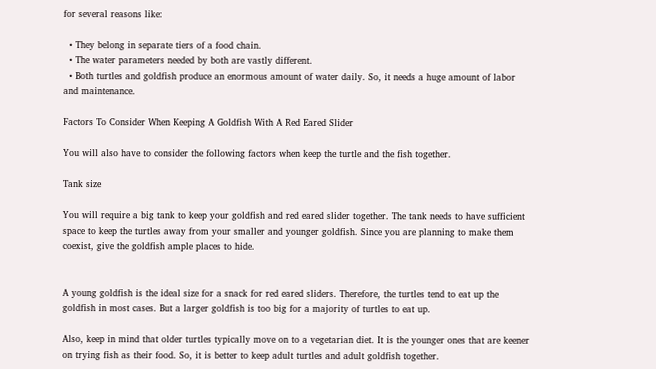for several reasons like:

  • They belong in separate tiers of a food chain.
  • The water parameters needed by both are vastly different.
  • Both turtles and goldfish produce an enormous amount of water daily. So, it needs a huge amount of labor and maintenance.

Factors To Consider When Keeping A Goldfish With A Red Eared Slider

You will also have to consider the following factors when keep the turtle and the fish together.

Tank size

You will require a big tank to keep your goldfish and red eared slider together. The tank needs to have sufficient space to keep the turtles away from your smaller and younger goldfish. Since you are planning to make them coexist, give the goldfish ample places to hide.


A young goldfish is the ideal size for a snack for red eared sliders. Therefore, the turtles tend to eat up the goldfish in most cases. But a larger goldfish is too big for a majority of turtles to eat up.

Also, keep in mind that older turtles typically move on to a vegetarian diet. It is the younger ones that are keener on trying fish as their food. So, it is better to keep adult turtles and adult goldfish together.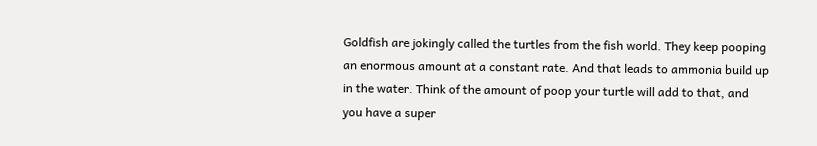Goldfish are jokingly called the turtles from the fish world. They keep pooping an enormous amount at a constant rate. And that leads to ammonia build up in the water. Think of the amount of poop your turtle will add to that, and you have a super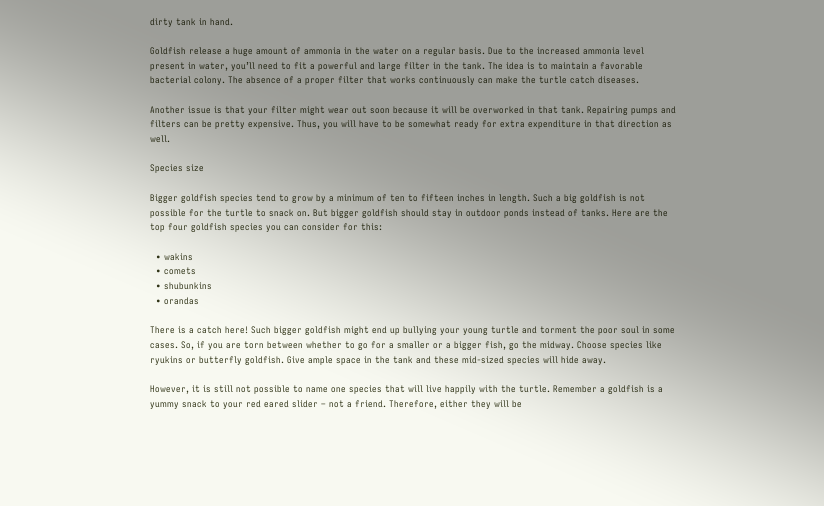dirty tank in hand.

Goldfish release a huge amount of ammonia in the water on a regular basis. Due to the increased ammonia level present in water, you’ll need to fit a powerful and large filter in the tank. The idea is to maintain a favorable bacterial colony. The absence of a proper filter that works continuously can make the turtle catch diseases.

Another issue is that your filter might wear out soon because it will be overworked in that tank. Repairing pumps and filters can be pretty expensive. Thus, you will have to be somewhat ready for extra expenditure in that direction as well.

Species size

Bigger goldfish species tend to grow by a minimum of ten to fifteen inches in length. Such a big goldfish is not possible for the turtle to snack on. But bigger goldfish should stay in outdoor ponds instead of tanks. Here are the top four goldfish species you can consider for this:

  • wakins
  • comets
  • shubunkins
  • orandas

There is a catch here! Such bigger goldfish might end up bullying your young turtle and torment the poor soul in some cases. So, if you are torn between whether to go for a smaller or a bigger fish, go the midway. Choose species like ryukins or butterfly goldfish. Give ample space in the tank and these mid-sized species will hide away.

However, it is still not possible to name one species that will live happily with the turtle. Remember a goldfish is a yummy snack to your red eared slider – not a friend. Therefore, either they will be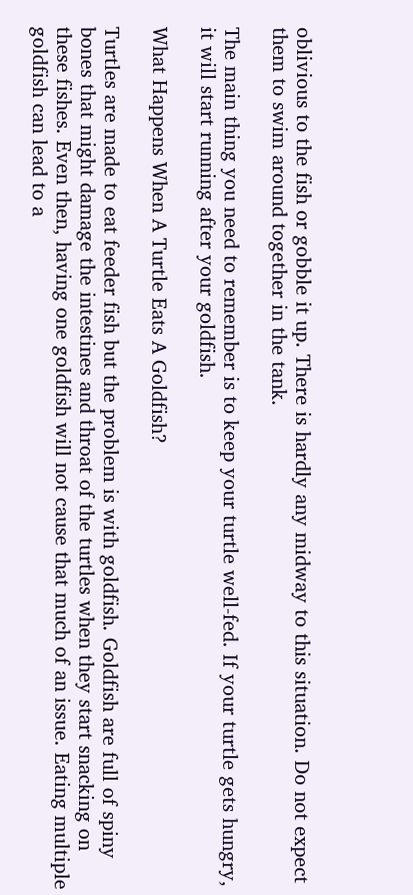oblivious to the fish or gobble it up. There is hardly any midway to this situation. Do not expect them to swim around together in the tank.

The main thing you need to remember is to keep your turtle well-fed. If your turtle gets hungry, it will start running after your goldfish.

What Happens When A Turtle Eats A Goldfish?

Turtles are made to eat feeder fish but the problem is with goldfish. Goldfish are full of spiny bones that might damage the intestines and throat of the turtles when they start snacking on these fishes. Even then, having one goldfish will not cause that much of an issue. Eating multiple goldfish can lead to a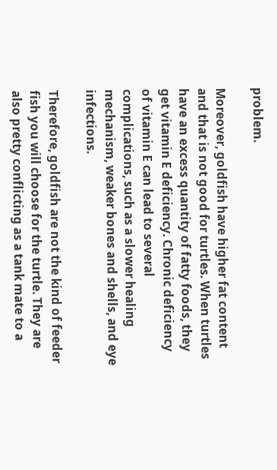problem.

Moreover, goldfish have higher fat content and that is not good for turtles. When turtles have an excess quantity of fatty foods, they get vitamin E deficiency. Chronic deficiency of vitamin E can lead to several complications, such as a slower healing mechanism, weaker bones and shells, and eye infections.

Therefore, goldfish are not the kind of feeder fish you will choose for the turtle. They are also pretty conflicting as a tank mate to a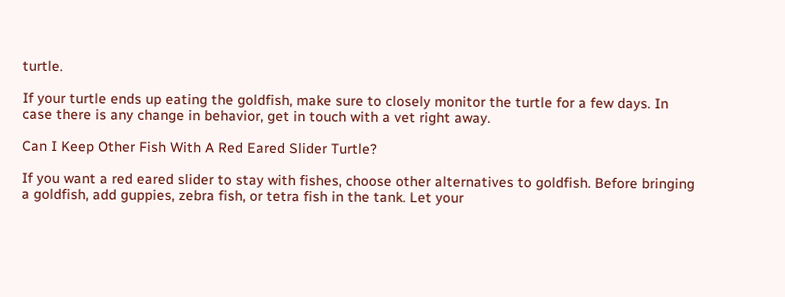turtle.

If your turtle ends up eating the goldfish, make sure to closely monitor the turtle for a few days. In case there is any change in behavior, get in touch with a vet right away.

Can I Keep Other Fish With A Red Eared Slider Turtle?

If you want a red eared slider to stay with fishes, choose other alternatives to goldfish. Before bringing a goldfish, add guppies, zebra fish, or tetra fish in the tank. Let your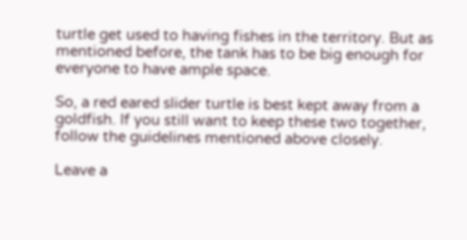turtle get used to having fishes in the territory. But as mentioned before, the tank has to be big enough for everyone to have ample space.

So, a red eared slider turtle is best kept away from a goldfish. If you still want to keep these two together, follow the guidelines mentioned above closely.

Leave a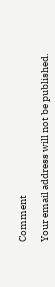Comment

Your email address will not be published.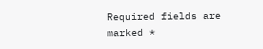Required fields are marked *